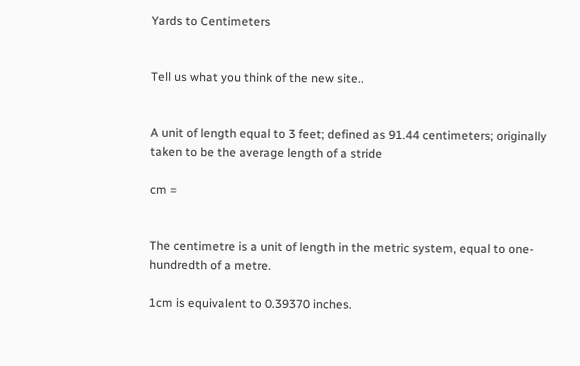Yards to Centimeters


Tell us what you think of the new site..


A unit of length equal to 3 feet; defined as 91.44 centimeters; originally taken to be the average length of a stride

cm =


The centimetre is a unit of length in the metric system, equal to one-hundredth of a metre.

1cm is equivalent to 0.39370 inches.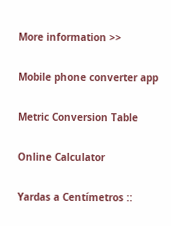More information >>

Mobile phone converter app

Metric Conversion Table

Online Calculator

Yardas a Centímetros ::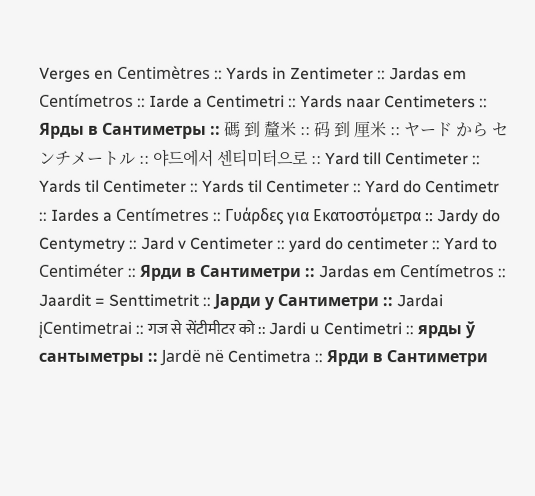Verges en Centimètres :: Yards in Zentimeter :: Jardas em Centímetros :: Iarde a Centimetri :: Yards naar Centimeters :: Ярды в Сантиметры :: 碼 到 釐米 :: 码 到 厘米 :: ヤード から センチメートル :: 야드에서 센티미터으로 :: Yard till Centimeter :: Yards til Centimeter :: Yards til Centimeter :: Yard do Centimetr :: Iardes a Centímetres :: Γυάρδες για Εκατοστόμετρα :: Jardy do Centymetry :: Jard v Centimeter :: yard do centimeter :: Yard to Centiméter :: Ярди в Сантиметри :: Jardas em Centímetros :: Jaardit = Senttimetrit :: Јарди у Сантиметри :: Jardai įCentimetrai :: गज से सेंटीमीटर को :: Jardi u Centimetri :: ярды ў сантыметры :: Jardë në Centimetra :: Ярди в Сантиметри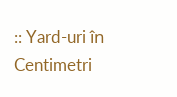:: Yard-uri în Centimetri